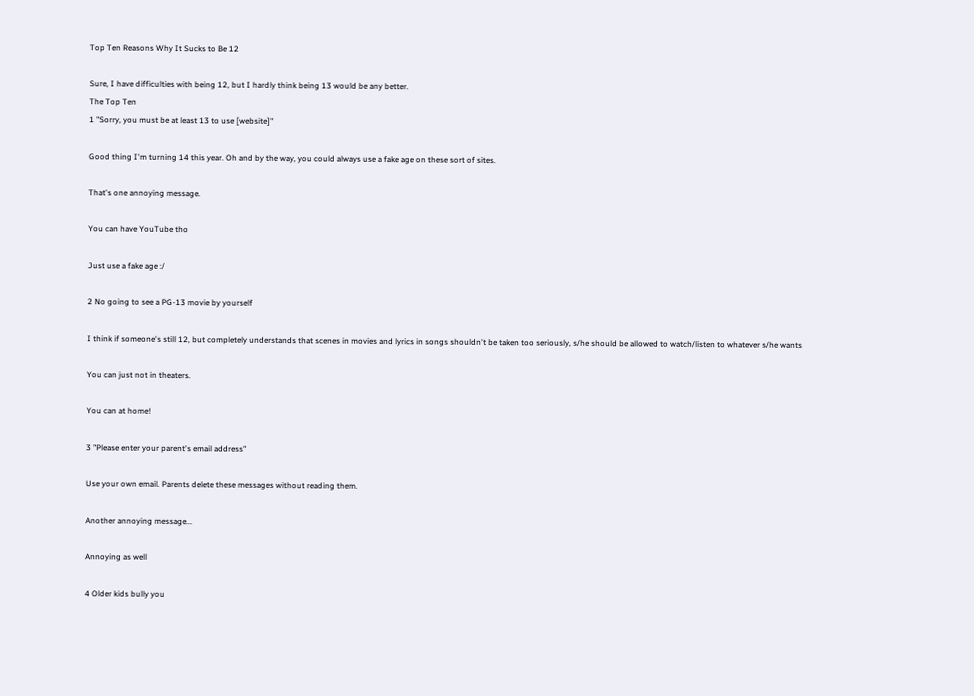Top Ten Reasons Why It Sucks to Be 12

Sure, I have difficulties with being 12, but I hardly think being 13 would be any better.
The Top Ten
1 "Sorry, you must be at least 13 to use [website]"

Good thing I'm turning 14 this year. Oh and by the way, you could always use a fake age on these sort of sites.

That's one annoying message.

You can have YouTube tho

Just use a fake age :/

2 No going to see a PG-13 movie by yourself

I think if someone's still 12, but completely understands that scenes in movies and lyrics in songs shouldn't be taken too seriously, s/he should be allowed to watch/listen to whatever s/he wants

You can just not in theaters.

You can at home!

3 "Please enter your parent's email address"

Use your own email. Parents delete these messages without reading them.

Another annoying message...

Annoying as well

4 Older kids bully you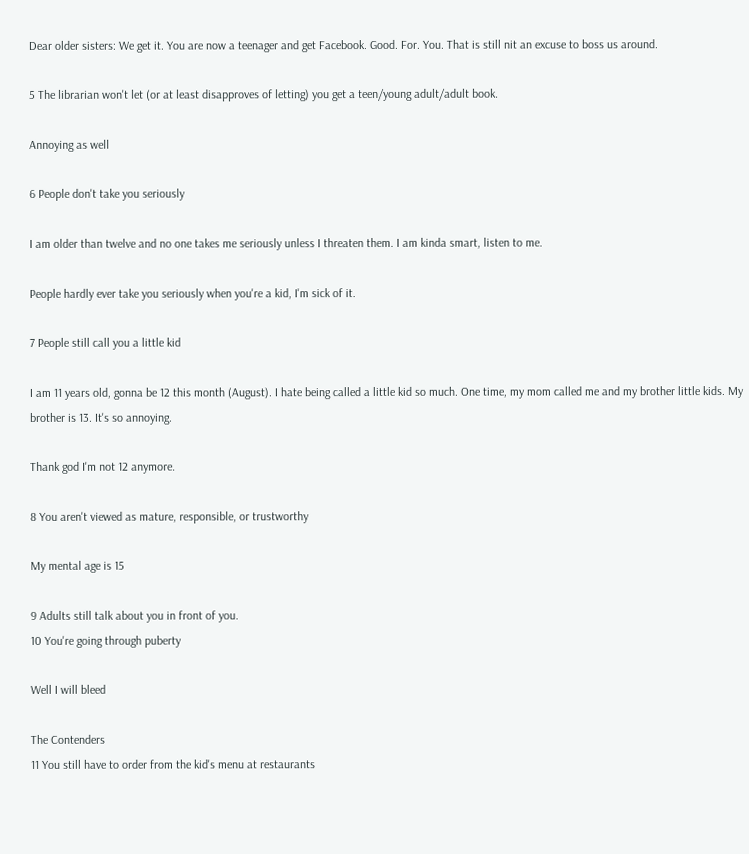Dear older sisters: We get it. You are now a teenager and get Facebook. Good. For. You. That is still nit an excuse to boss us around.

5 The librarian won't let (or at least disapproves of letting) you get a teen/young adult/adult book.

Annoying as well

6 People don't take you seriously

I am older than twelve and no one takes me seriously unless I threaten them. I am kinda smart, listen to me.

People hardly ever take you seriously when you're a kid, I'm sick of it.

7 People still call you a little kid

I am 11 years old, gonna be 12 this month (August). I hate being called a little kid so much. One time, my mom called me and my brother little kids. My brother is 13. It's so annoying.

Thank god I'm not 12 anymore.

8 You aren't viewed as mature, responsible, or trustworthy

My mental age is 15

9 Adults still talk about you in front of you.
10 You're going through puberty

Well I will bleed

The Contenders
11 You still have to order from the kid's menu at restaurants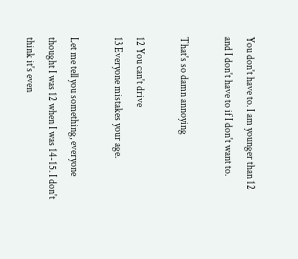You don't have to. I am younger than 12 and I don't have to if I don't want to.

That's so damn annoying

12 You can't drive
13 Everyone mistakes your age.

Let me tell you something, everyone thought I was 12 when I was 14-15. I don't think it's even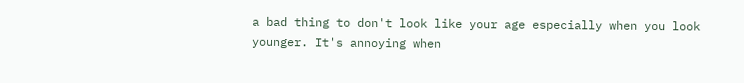a bad thing to don't look like your age especially when you look younger. It's annoying when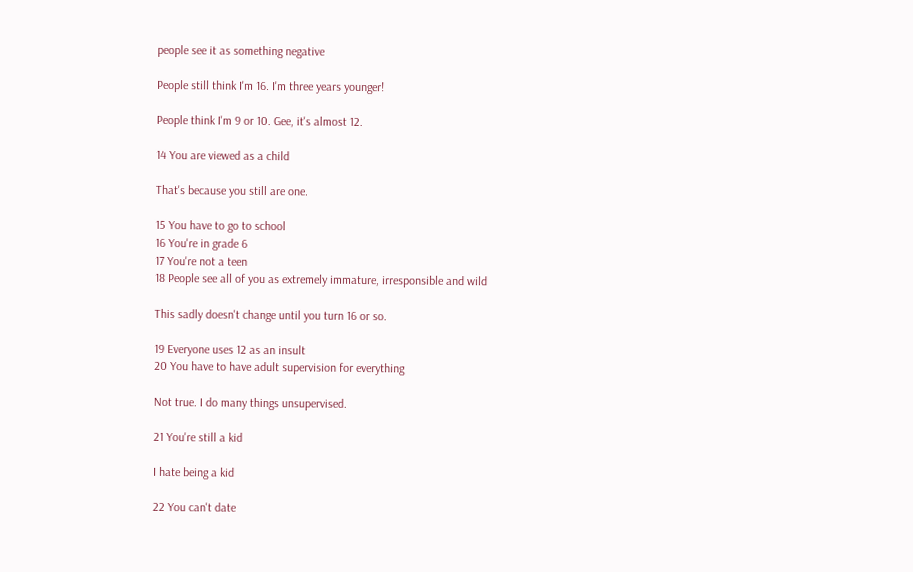people see it as something negative

People still think I'm 16. I'm three years younger!

People think I'm 9 or 10. Gee, it's almost 12.

14 You are viewed as a child

That's because you still are one.

15 You have to go to school
16 You're in grade 6
17 You're not a teen
18 People see all of you as extremely immature, irresponsible and wild

This sadly doesn't change until you turn 16 or so.

19 Everyone uses 12 as an insult
20 You have to have adult supervision for everything

Not true. I do many things unsupervised.

21 You're still a kid

I hate being a kid

22 You can't date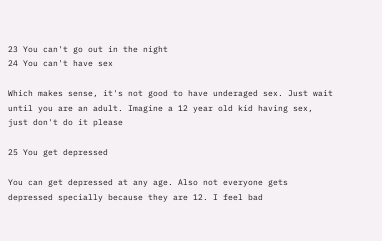23 You can't go out in the night
24 You can't have sex

Which makes sense, it's not good to have underaged sex. Just wait until you are an adult. Imagine a 12 year old kid having sex, just don't do it please

25 You get depressed

You can get depressed at any age. Also not everyone gets depressed specially because they are 12. I feel bad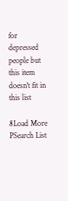for depressed people but this item doesn't fit in this list

8Load More
PSearch List